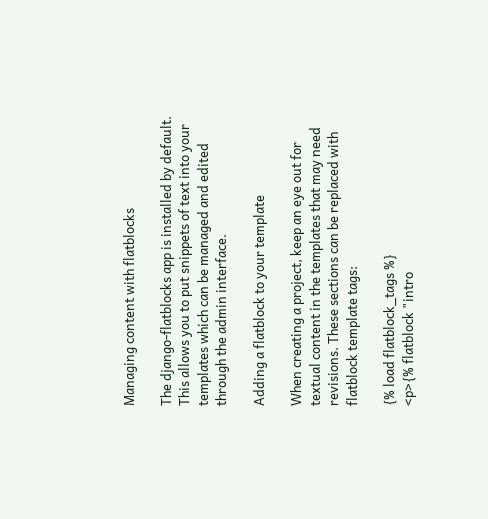Managing content with flatblocks

The django-flatblocks app is installed by default. This allows you to put snippets of text into your templates which can be managed and edited through the admin interface.

Adding a flatblock to your template

When creating a project, keep an eye out for textual content in the templates that may need revisions. These sections can be replaced with flatblock template tags:

{% load flatblock_tags %}
<p>{% flatblock "intro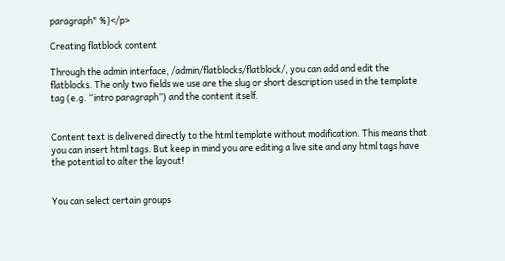paragraph" %}</p>

Creating flatblock content

Through the admin interface, /admin/flatblocks/flatblock/, you can add and edit the flatblocks. The only two fields we use are the slug or short description used in the template tag (e.g. “intro paragraph”) and the content itself.


Content text is delivered directly to the html template without modification. This means that you can insert html tags. But keep in mind you are editing a live site and any html tags have the potential to alter the layout!


You can select certain groups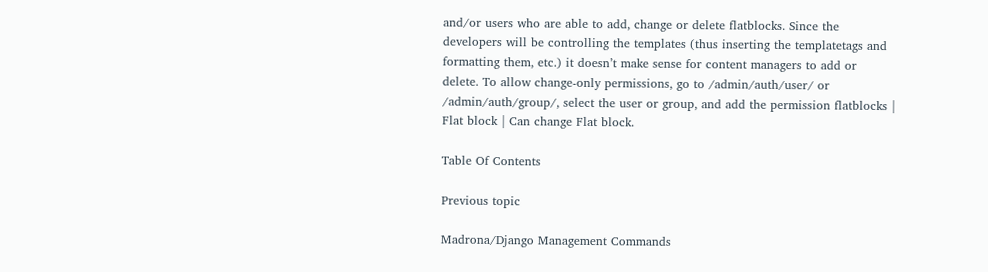and/or users who are able to add, change or delete flatblocks. Since the developers will be controlling the templates (thus inserting the templatetags and formatting them, etc.) it doesn’t make sense for content managers to add or delete. To allow change-only permissions, go to /admin/auth/user/ or /admin/auth/group/, select the user or group, and add the permission flatblocks | Flat block | Can change Flat block.

Table Of Contents

Previous topic

Madrona/Django Management Commands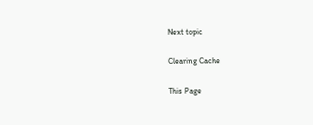Next topic

Clearing Cache

This Page